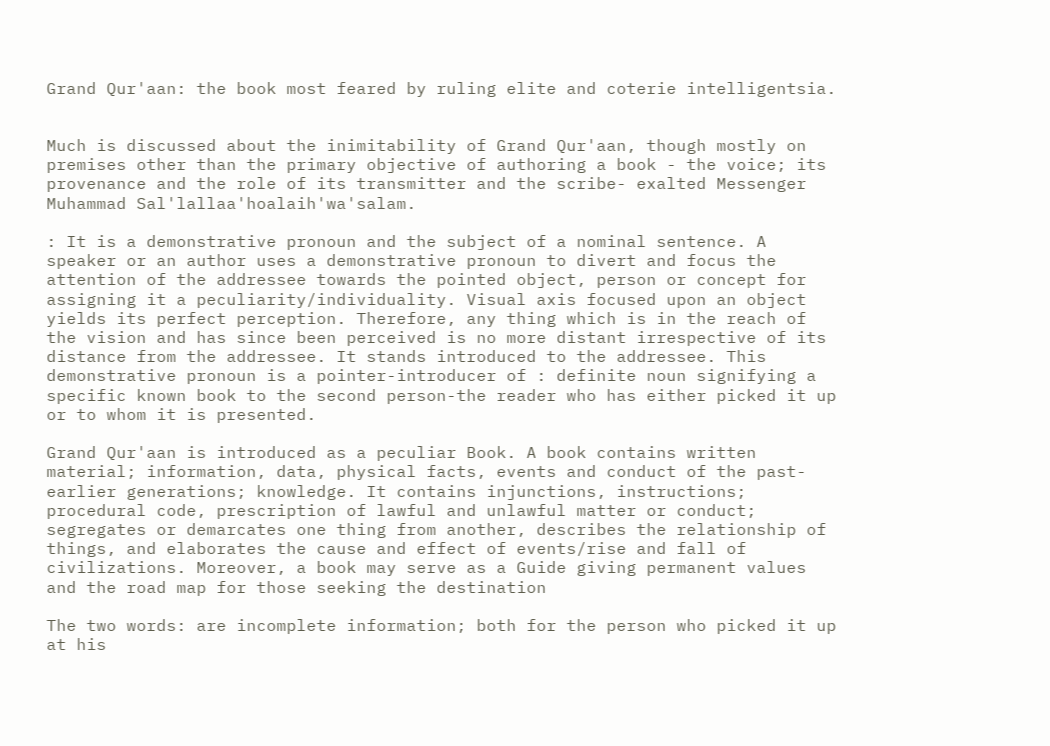Grand Qur'aan: the book most feared by ruling elite and coterie intelligentsia.


Much is discussed about the inimitability of Grand Qur'aan, though mostly on premises other than the primary objective of authoring a book - the voice; its provenance and the role of its transmitter and the scribe- exalted Messenger Muhammad Sal'lallaa'hoalaih'wa'salam.

: It is a demonstrative pronoun and the subject of a nominal sentence. A speaker or an author uses a demonstrative pronoun to divert and focus the attention of the addressee towards the pointed object, person or concept for assigning it a peculiarity/individuality. Visual axis focused upon an object yields its perfect perception. Therefore, any thing which is in the reach of the vision and has since been perceived is no more distant irrespective of its distance from the addressee. It stands introduced to the addressee. This demonstrative pronoun is a pointer-introducer of : definite noun signifying a specific known book to the second person-the reader who has either picked it up or to whom it is presented.

Grand Qur'aan is introduced as a peculiar Book. A book contains written material; information, data, physical facts, events and conduct of the past-earlier generations; knowledge. It contains injunctions, instructions; procedural code, prescription of lawful and unlawful matter or conduct; segregates or demarcates one thing from another, describes the relationship of things, and elaborates the cause and effect of events/rise and fall of civilizations. Moreover, a book may serve as a Guide giving permanent values and the road map for those seeking the destination

The two words: are incomplete information; both for the person who picked it up at his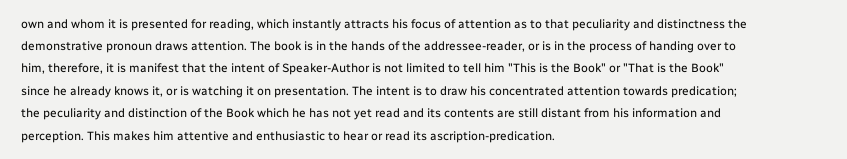own and whom it is presented for reading, which instantly attracts his focus of attention as to that peculiarity and distinctness the demonstrative pronoun draws attention. The book is in the hands of the addressee-reader, or is in the process of handing over to him, therefore, it is manifest that the intent of Speaker-Author is not limited to tell him "This is the Book" or "That is the Book" since he already knows it, or is watching it on presentation. The intent is to draw his concentrated attention towards predication; the peculiarity and distinction of the Book which he has not yet read and its contents are still distant from his information and perception. This makes him attentive and enthusiastic to hear or read its ascription-predication.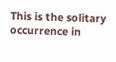This is the solitary occurrence in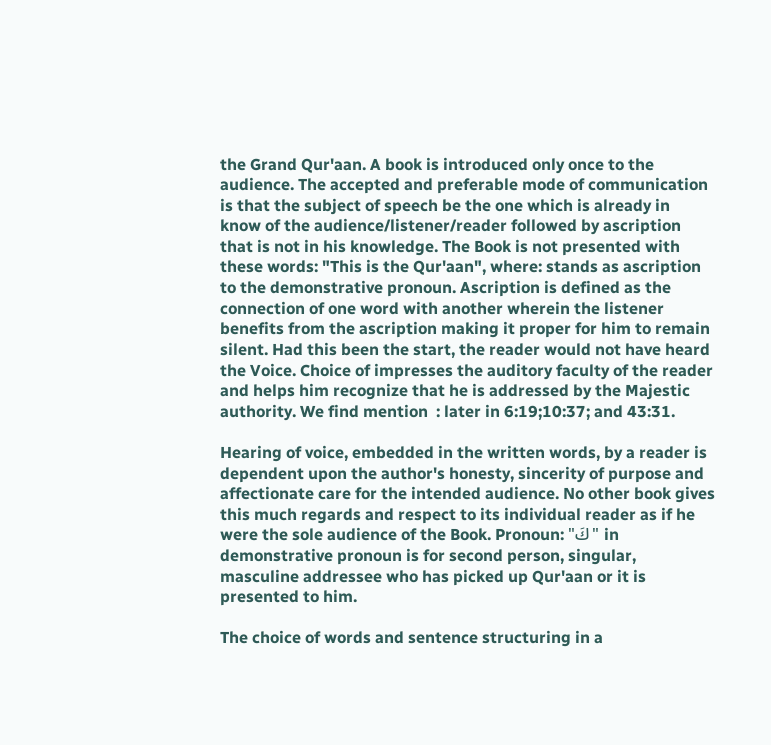the Grand Qur'aan. A book is introduced only once to the audience. The accepted and preferable mode of communication is that the subject of speech be the one which is already in  know of the audience/listener/reader followed by ascription that is not in his knowledge. The Book is not presented with these words: "This is the Qur'aan", where: stands as ascription to the demonstrative pronoun. Ascription is defined as the connection of one word with another wherein the listener benefits from the ascription making it proper for him to remain silent. Had this been the start, the reader would not have heard the Voice. Choice of impresses the auditory faculty of the reader and helps him recognize that he is addressed by the Majestic authority. We find mention  : later in 6:19;10:37; and 43:31.

Hearing of voice, embedded in the written words, by a reader is dependent upon the author's honesty, sincerity of purpose and affectionate care for the intended audience. No other book gives this much regards and respect to its individual reader as if he were the sole audience of the Book. Pronoun: "كَ" in demonstrative pronoun is for second person, singular, masculine addressee who has picked up Qur'aan or it is presented to him.

The choice of words and sentence structuring in a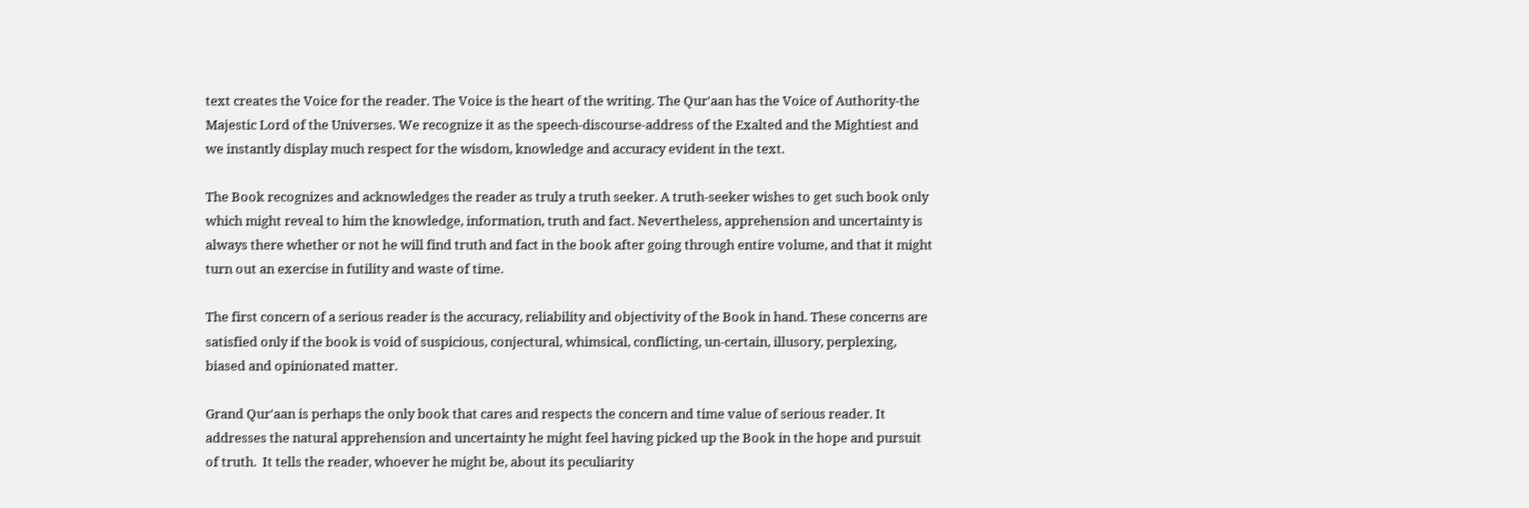text creates the Voice for the reader. The Voice is the heart of the writing. The Qur'aan has the Voice of Authority-the Majestic Lord of the Universes. We recognize it as the speech-discourse-address of the Exalted and the Mightiest and we instantly display much respect for the wisdom, knowledge and accuracy evident in the text.

The Book recognizes and acknowledges the reader as truly a truth seeker. A truth-seeker wishes to get such book only which might reveal to him the knowledge, information, truth and fact. Nevertheless, apprehension and uncertainty is always there whether or not he will find truth and fact in the book after going through entire volume, and that it might turn out an exercise in futility and waste of time.

The first concern of a serious reader is the accuracy, reliability and objectivity of the Book in hand. These concerns are satisfied only if the book is void of suspicious, conjectural, whimsical, conflicting, un-certain, illusory, perplexing, biased and opinionated matter.

Grand Qur'aan is perhaps the only book that cares and respects the concern and time value of serious reader. It addresses the natural apprehension and uncertainty he might feel having picked up the Book in the hope and pursuit of truth.  It tells the reader, whoever he might be, about its peculiarity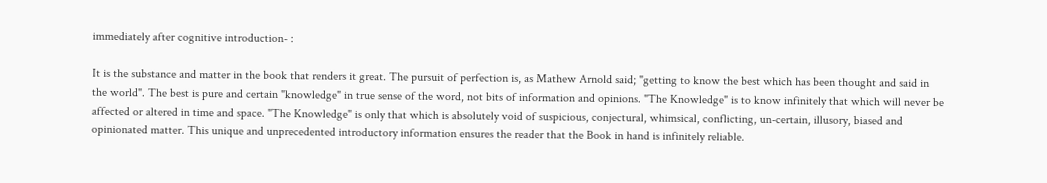immediately after cognitive introduction- :

It is the substance and matter in the book that renders it great. The pursuit of perfection is, as Mathew Arnold said; "getting to know the best which has been thought and said in the world". The best is pure and certain "knowledge" in true sense of the word, not bits of information and opinions. "The Knowledge" is to know infinitely that which will never be affected or altered in time and space. "The Knowledge" is only that which is absolutely void of suspicious, conjectural, whimsical, conflicting, un-certain, illusory, biased and opinionated matter. This unique and unprecedented introductory information ensures the reader that the Book in hand is infinitely reliable.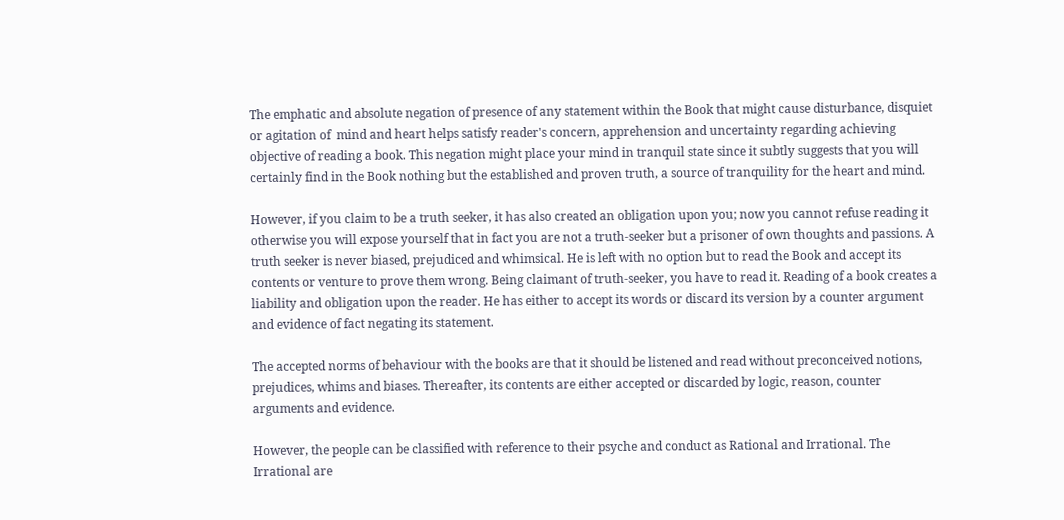The emphatic and absolute negation of presence of any statement within the Book that might cause disturbance, disquiet or agitation of  mind and heart helps satisfy reader's concern, apprehension and uncertainty regarding achieving objective of reading a book. This negation might place your mind in tranquil state since it subtly suggests that you will certainly find in the Book nothing but the established and proven truth, a source of tranquility for the heart and mind.

However, if you claim to be a truth seeker, it has also created an obligation upon you; now you cannot refuse reading it otherwise you will expose yourself that in fact you are not a truth-seeker but a prisoner of own thoughts and passions. A truth seeker is never biased, prejudiced and whimsical. He is left with no option but to read the Book and accept its contents or venture to prove them wrong. Being claimant of truth-seeker, you have to read it. Reading of a book creates a liability and obligation upon the reader. He has either to accept its words or discard its version by a counter argument and evidence of fact negating its statement.

The accepted norms of behaviour with the books are that it should be listened and read without preconceived notions, prejudices, whims and biases. Thereafter, its contents are either accepted or discarded by logic, reason, counter arguments and evidence.

However, the people can be classified with reference to their psyche and conduct as Rational and Irrational. The Irrational are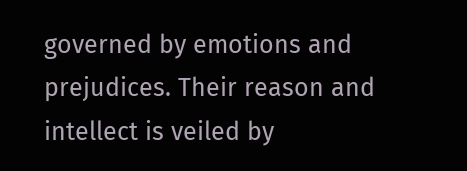governed by emotions and prejudices. Their reason and intellect is veiled by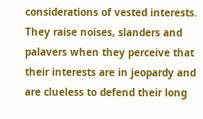considerations of vested interests. They raise noises, slanders and palavers when they perceive that their interests are in jeopardy and are clueless to defend their long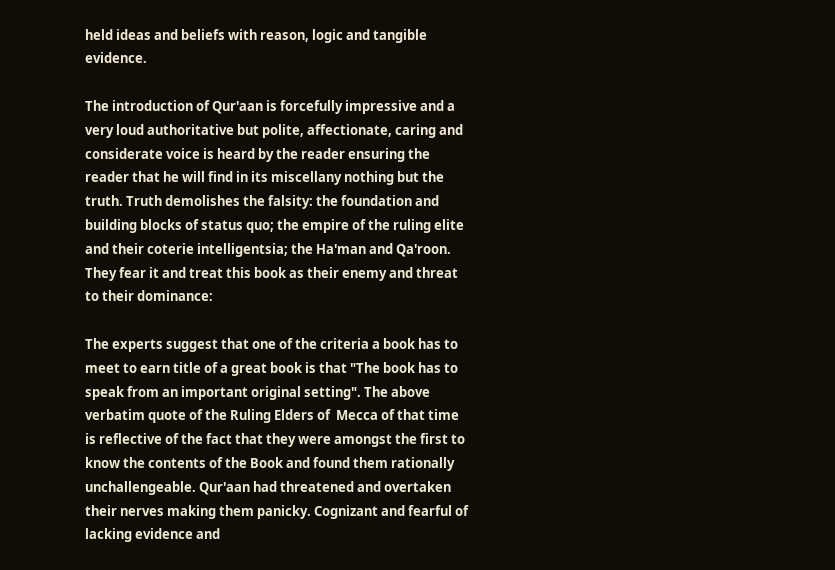held ideas and beliefs with reason, logic and tangible evidence.

The introduction of Qur'aan is forcefully impressive and a very loud authoritative but polite, affectionate, caring and considerate voice is heard by the reader ensuring the reader that he will find in its miscellany nothing but the truth. Truth demolishes the falsity: the foundation and building blocks of status quo; the empire of the ruling elite and their coterie intelligentsia; the Ha'man and Qa'roon. They fear it and treat this book as their enemy and threat to their dominance:

The experts suggest that one of the criteria a book has to meet to earn title of a great book is that "The book has to speak from an important original setting". The above verbatim quote of the Ruling Elders of  Mecca of that time is reflective of the fact that they were amongst the first to know the contents of the Book and found them rationally unchallengeable. Qur'aan had threatened and overtaken their nerves making them panicky. Cognizant and fearful of lacking evidence and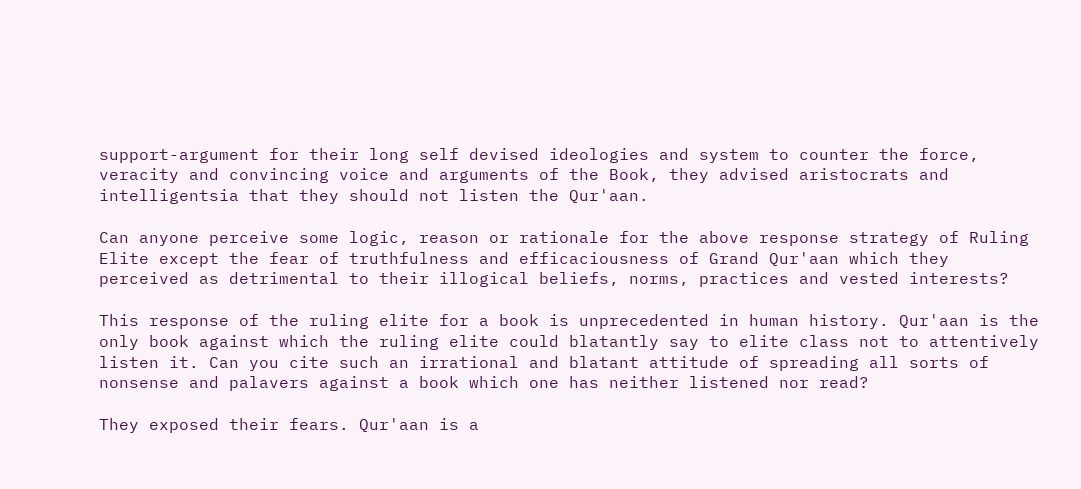support-argument for their long self devised ideologies and system to counter the force, veracity and convincing voice and arguments of the Book, they advised aristocrats and intelligentsia that they should not listen the Qur'aan.

Can anyone perceive some logic, reason or rationale for the above response strategy of Ruling Elite except the fear of truthfulness and efficaciousness of Grand Qur'aan which they perceived as detrimental to their illogical beliefs, norms, practices and vested interests?

This response of the ruling elite for a book is unprecedented in human history. Qur'aan is the only book against which the ruling elite could blatantly say to elite class not to attentively listen it. Can you cite such an irrational and blatant attitude of spreading all sorts of nonsense and palavers against a book which one has neither listened nor read?

They exposed their fears. Qur'aan is a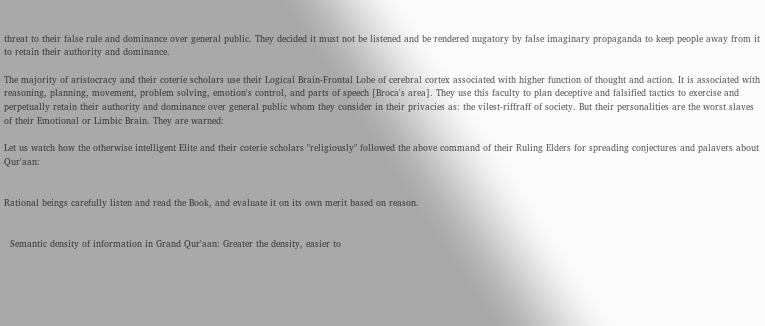threat to their false rule and dominance over general public. They decided it must not be listened and be rendered nugatory by false imaginary propaganda to keep people away from it to retain their authority and dominance.

The majority of aristocracy and their coterie scholars use their Logical Brain-Frontal Lobe of cerebral cortex associated with higher function of thought and action. It is associated with reasoning, planning, movement, problem solving, emotion's control, and parts of speech [Broca's area]. They use this faculty to plan deceptive and falsified tactics to exercise and perpetually retain their authority and dominance over general public whom they consider in their privacies as: the vilest-riffraff of society. But their personalities are the worst slaves of their Emotional or Limbic Brain. They are warned:

Let us watch how the otherwise intelligent Elite and their coterie scholars "religiously" followed the above command of their Ruling Elders for spreading conjectures and palavers about Qur'aan:


Rational beings carefully listen and read the Book, and evaluate it on its own merit based on reason.


  Semantic density of information in Grand Qur'aan: Greater the density, easier to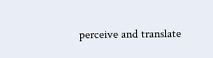perceive and translate